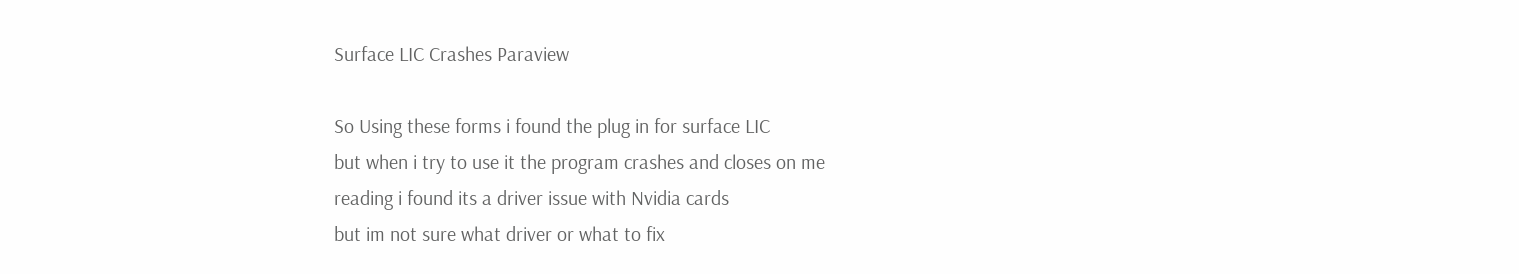Surface LIC Crashes Paraview

So Using these forms i found the plug in for surface LIC
but when i try to use it the program crashes and closes on me
reading i found its a driver issue with Nvidia cards
but im not sure what driver or what to fix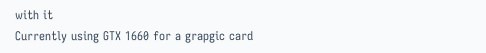with it
Currently using GTX 1660 for a grapgic card